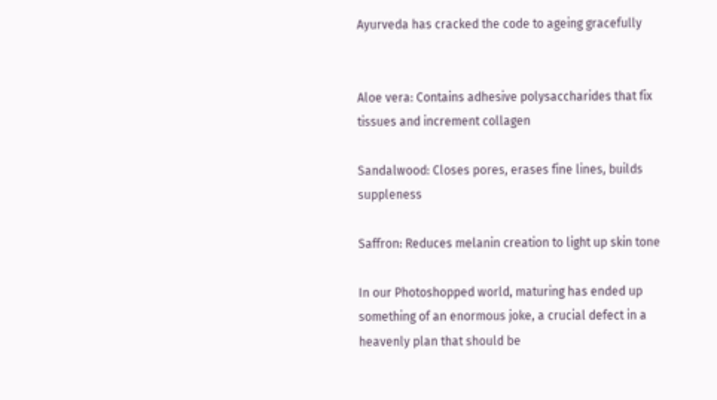Ayurveda has cracked the code to ageing gracefully


Aloe vera: Contains adhesive polysaccharides that fix tissues and increment collagen

Sandalwood: Closes pores, erases fine lines, builds suppleness

Saffron: Reduces melanin creation to light up skin tone

In our Photoshopped world, maturing has ended up something of an enormous joke, a crucial defect in a heavenly plan that should be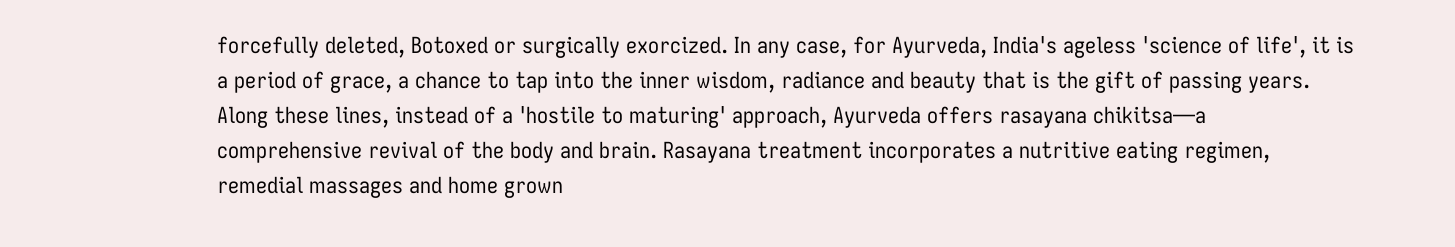forcefully deleted, Botoxed or surgically exorcized. In any case, for Ayurveda, India's ageless 'science of life', it is a period of grace, a chance to tap into the inner wisdom, radiance and beauty that is the gift of passing years. Along these lines, instead of a 'hostile to maturing' approach, Ayurveda offers rasayana chikitsa—a comprehensive revival of the body and brain. Rasayana treatment incorporates a nutritive eating regimen, remedial massages and home grown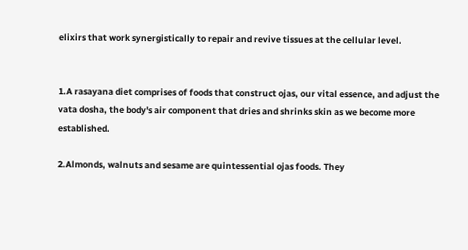elixirs that work synergistically to repair and revive tissues at the cellular level.


1.A rasayana diet comprises of foods that construct ojas, our vital essence, and adjust the vata dosha, the body's air component that dries and shrinks skin as we become more established.

2.Almonds, walnuts and sesame are quintessential ojas foods. They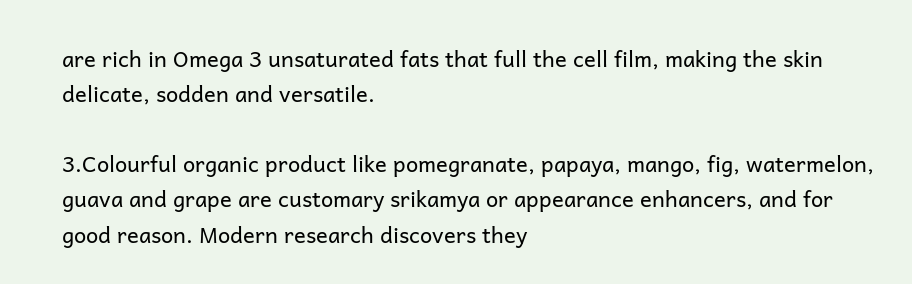are rich in Omega 3 unsaturated fats that full the cell film, making the skin delicate, sodden and versatile.

3.Colourful organic product like pomegranate, papaya, mango, fig, watermelon, guava and grape are customary srikamya or appearance enhancers, and for good reason. Modern research discovers they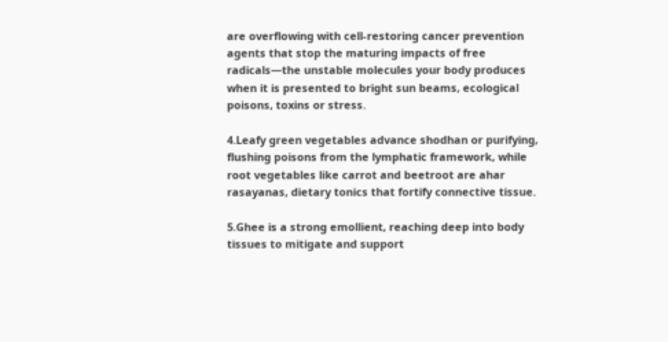are overflowing with cell-restoring cancer prevention agents that stop the maturing impacts of free radicals—the unstable molecules your body produces when it is presented to bright sun beams, ecological poisons, toxins or stress.

4.Leafy green vegetables advance shodhan or purifying, flushing poisons from the lymphatic framework, while root vegetables like carrot and beetroot are ahar rasayanas, dietary tonics that fortify connective tissue.

5.Ghee is a strong emollient, reaching deep into body tissues to mitigate and support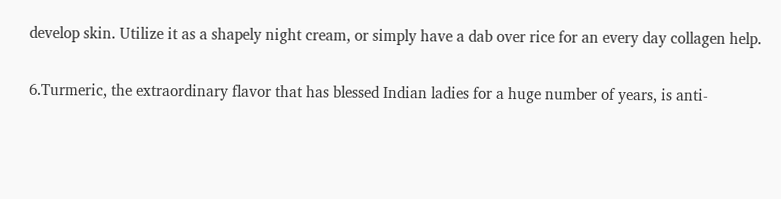develop skin. Utilize it as a shapely night cream, or simply have a dab over rice for an every day collagen help.

6.Turmeric, the extraordinary flavor that has blessed Indian ladies for a huge number of years, is anti-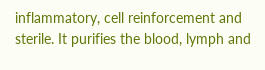inflammatory, cell reinforcement and sterile. It purifies the blood, lymph and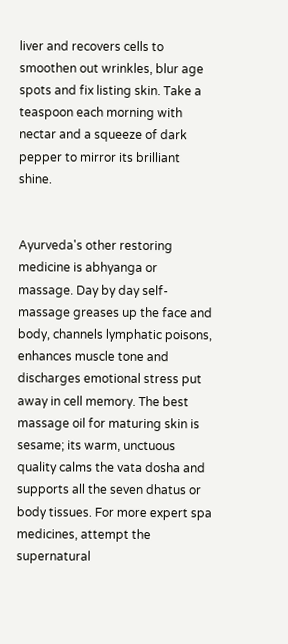liver and recovers cells to smoothen out wrinkles, blur age spots and fix listing skin. Take a teaspoon each morning with nectar and a squeeze of dark pepper to mirror its brilliant shine.


Ayurveda's other restoring medicine is abhyanga or massage. Day by day self-massage greases up the face and body, channels lymphatic poisons, enhances muscle tone and discharges emotional stress put away in cell memory. The best massage oil for maturing skin is sesame; its warm, unctuous quality calms the vata dosha and supports all the seven dhatus or body tissues. For more expert spa medicines, attempt the supernatural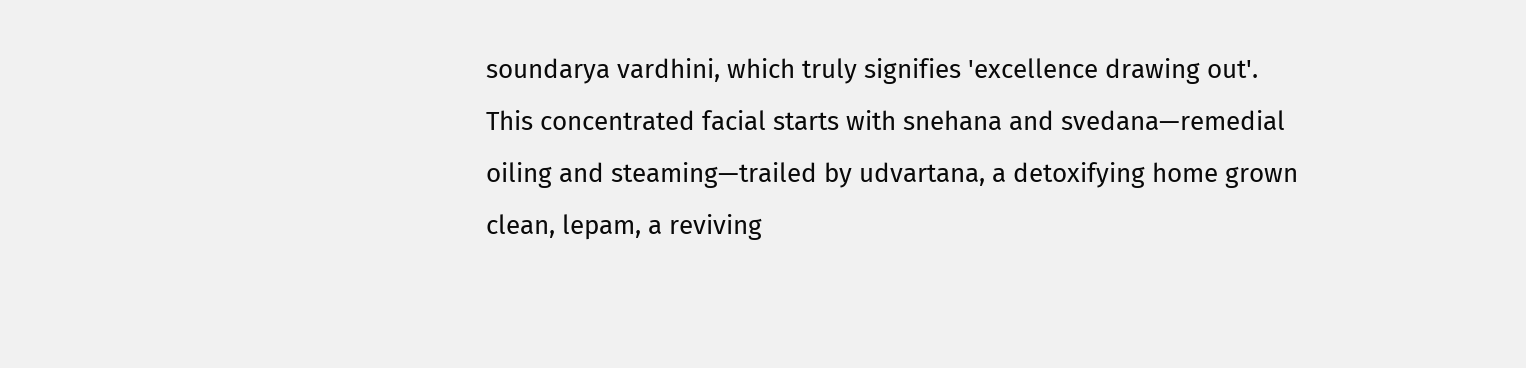soundarya vardhini, which truly signifies 'excellence drawing out'. This concentrated facial starts with snehana and svedana—remedial oiling and steaming—trailed by udvartana, a detoxifying home grown clean, lepam, a reviving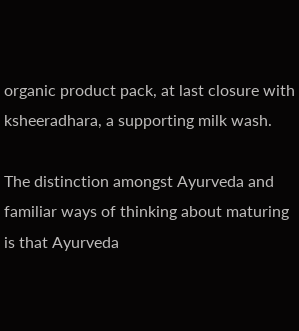organic product pack, at last closure with ksheeradhara, a supporting milk wash.

The distinction amongst Ayurveda and familiar ways of thinking about maturing is that Ayurveda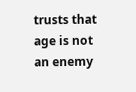trusts that age is not an enemy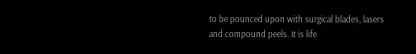to be pounced upon with surgical blades, lasers and compound peels. It is life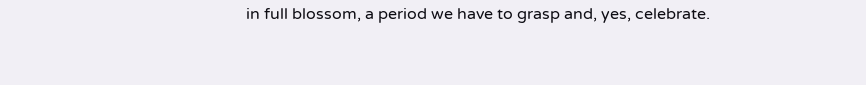in full blossom, a period we have to grasp and, yes, celebrate.